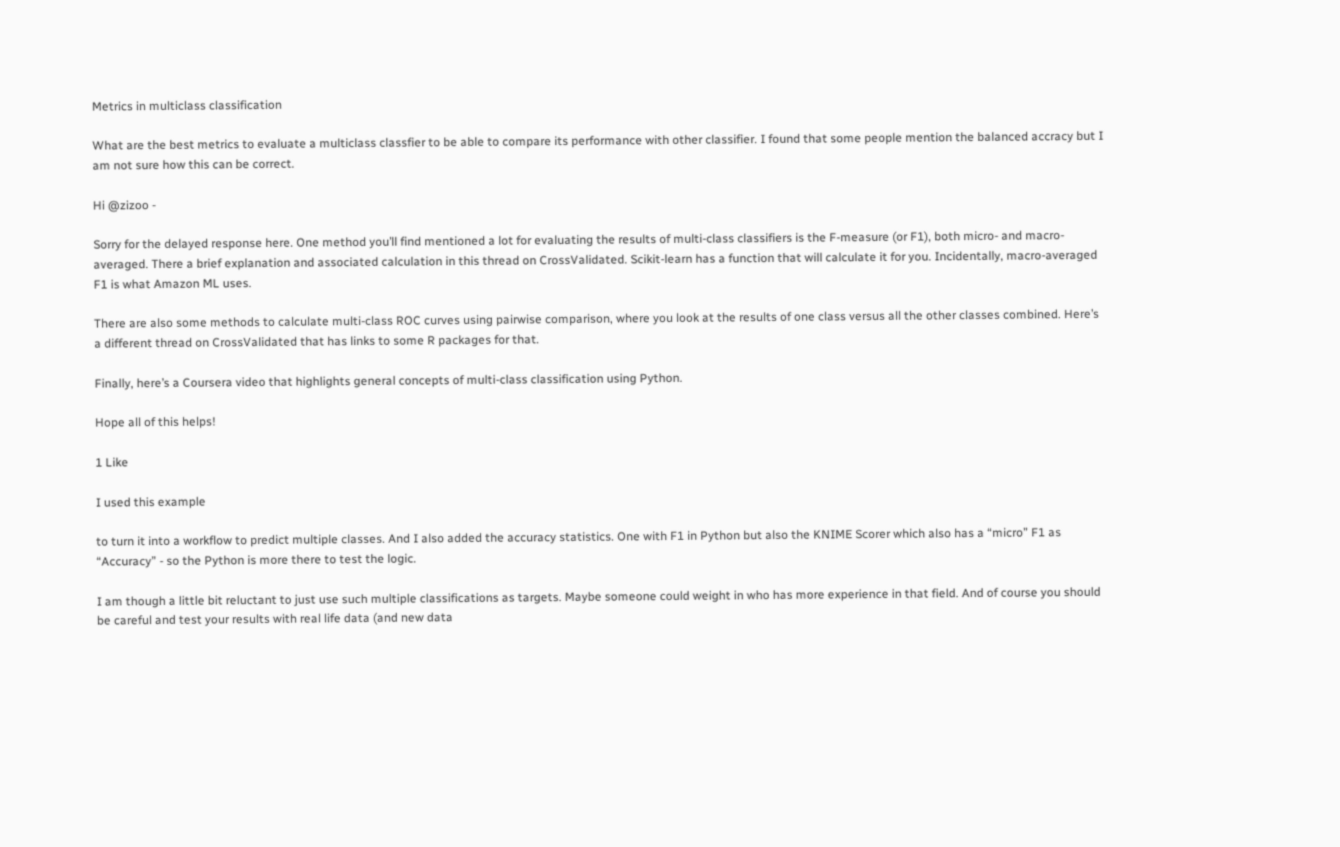Metrics in multiclass classification

What are the best metrics to evaluate a multiclass classfier to be able to compare its performance with other classifier. I found that some people mention the balanced accracy but I am not sure how this can be correct.

Hi @zizoo -

Sorry for the delayed response here. One method you’ll find mentioned a lot for evaluating the results of multi-class classifiers is the F-measure (or F1), both micro- and macro- averaged. There a brief explanation and associated calculation in this thread on CrossValidated. Scikit-learn has a function that will calculate it for you. Incidentally, macro-averaged F1 is what Amazon ML uses.

There are also some methods to calculate multi-class ROC curves using pairwise comparison, where you look at the results of one class versus all the other classes combined. Here’s a different thread on CrossValidated that has links to some R packages for that.

Finally, here’s a Coursera video that highlights general concepts of multi-class classification using Python.

Hope all of this helps!

1 Like

I used this example

to turn it into a workflow to predict multiple classes. And I also added the accuracy statistics. One with F1 in Python but also the KNIME Scorer which also has a “micro” F1 as “Accuracy” - so the Python is more there to test the logic.

I am though a little bit reluctant to just use such multiple classifications as targets. Maybe someone could weight in who has more experience in that field. And of course you should be careful and test your results with real life data (and new data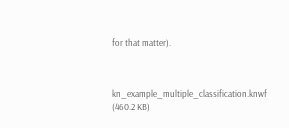for that matter).



kn_example_multiple_classification.knwf (460.2 KB)